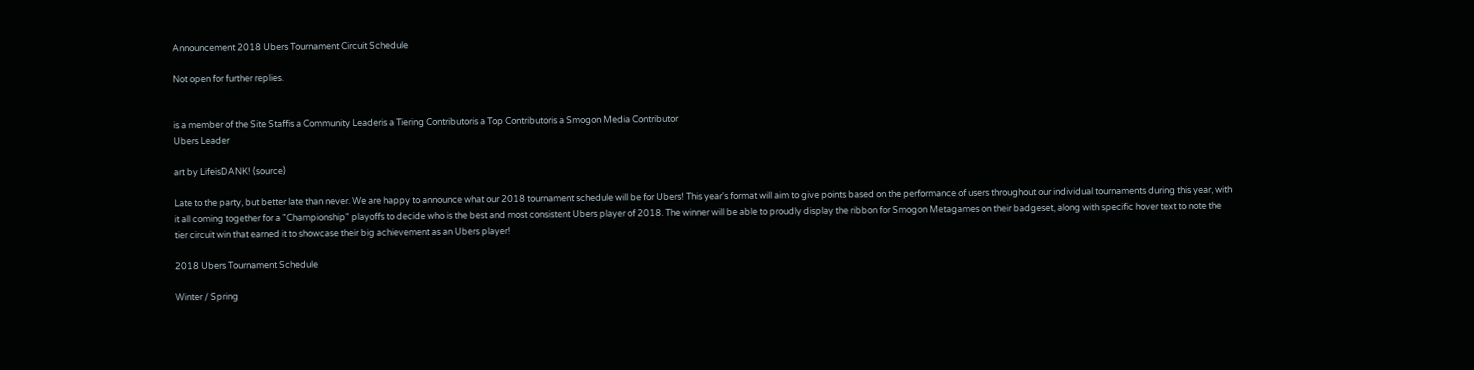Announcement 2018 Ubers Tournament Circuit Schedule

Not open for further replies.


is a member of the Site Staffis a Community Leaderis a Tiering Contributoris a Top Contributoris a Smogon Media Contributor
Ubers Leader

art by LifeisDANK! (source)

Late to the party, but better late than never. We are happy to announce what our 2018 tournament schedule will be for Ubers! This year's format will aim to give points based on the performance of users throughout our individual tournaments during this year, with it all coming together for a "Championship" playoffs to decide who is the best and most consistent Ubers player of 2018. The winner will be able to proudly display the ribbon for Smogon Metagames on their badgeset, along with specific hover text to note the tier circuit win that earned it to showcase their big achievement as an Ubers player!

2018 Ubers Tournament Schedule

Winter / Spring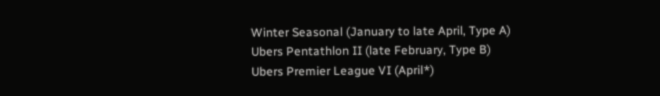Winter Seasonal (January to late April, Type A)
Ubers Pentathlon II (late February, Type B)
Ubers Premier League VI (April*)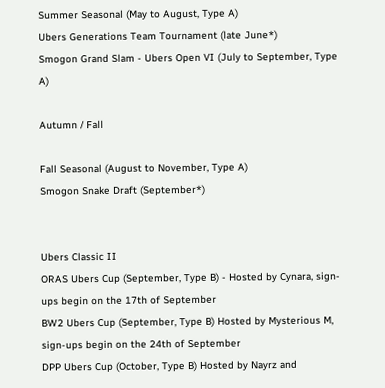Summer Seasonal (May to August, Type A)
Ubers Generations Team Tournament (late June*)
Smogon Grand Slam - Ubers Open VI (July to September, Type A)

Autumn / Fall

Fall Seasonal (August to November, Type A)
Smogon Snake Draft (September*)


Ubers Classic II
ORAS Ubers Cup (September, Type B) - Hosted by Cynara, sign-ups begin on the 17th of September
BW2 Ubers Cup (September, Type B) Hosted by Mysterious M, sign-ups begin on the 24th of September
DPP Ubers Cup (October, Type B) Hosted by Nayrz and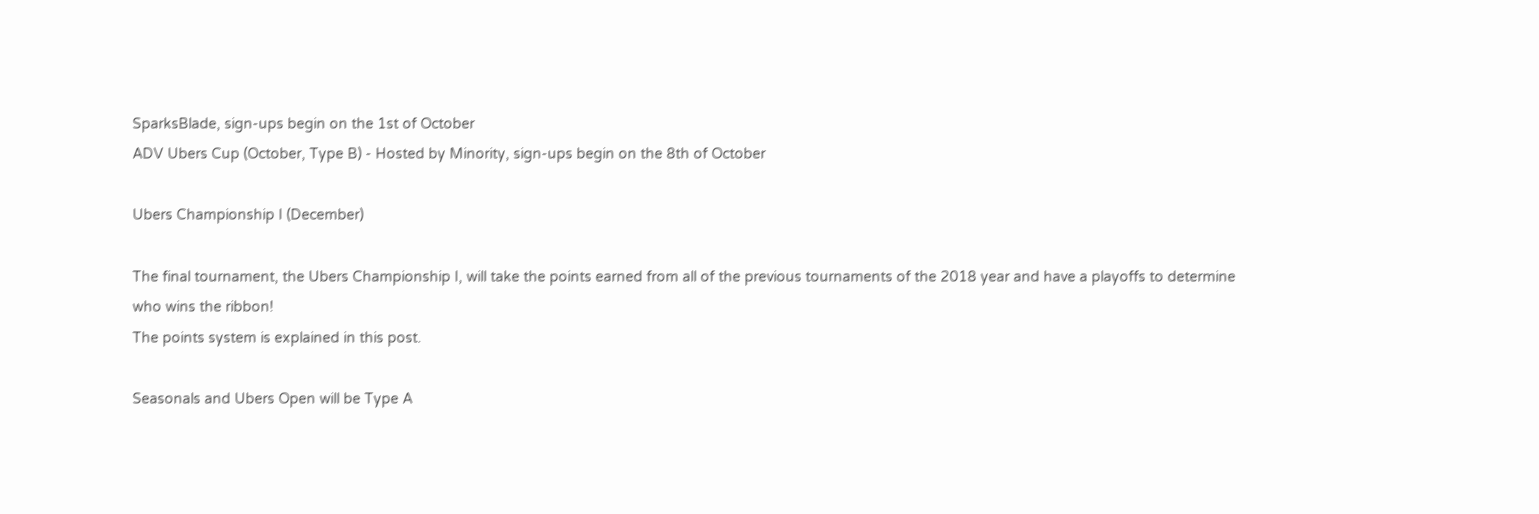SparksBlade, sign-ups begin on the 1st of October
ADV Ubers Cup (October, Type B) - Hosted by Minority, sign-ups begin on the 8th of October

Ubers Championship I (December)

The final tournament, the Ubers Championship I, will take the points earned from all of the previous tournaments of the 2018 year and have a playoffs to determine who wins the ribbon!
The points system is explained in this post.

Seasonals and Ubers Open will be Type A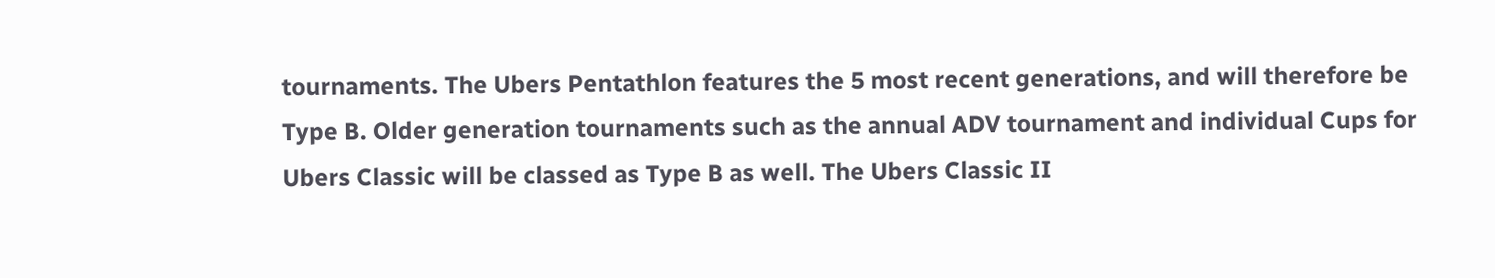tournaments. The Ubers Pentathlon features the 5 most recent generations, and will therefore be Type B. Older generation tournaments such as the annual ADV tournament and individual Cups for Ubers Classic will be classed as Type B as well. The Ubers Classic II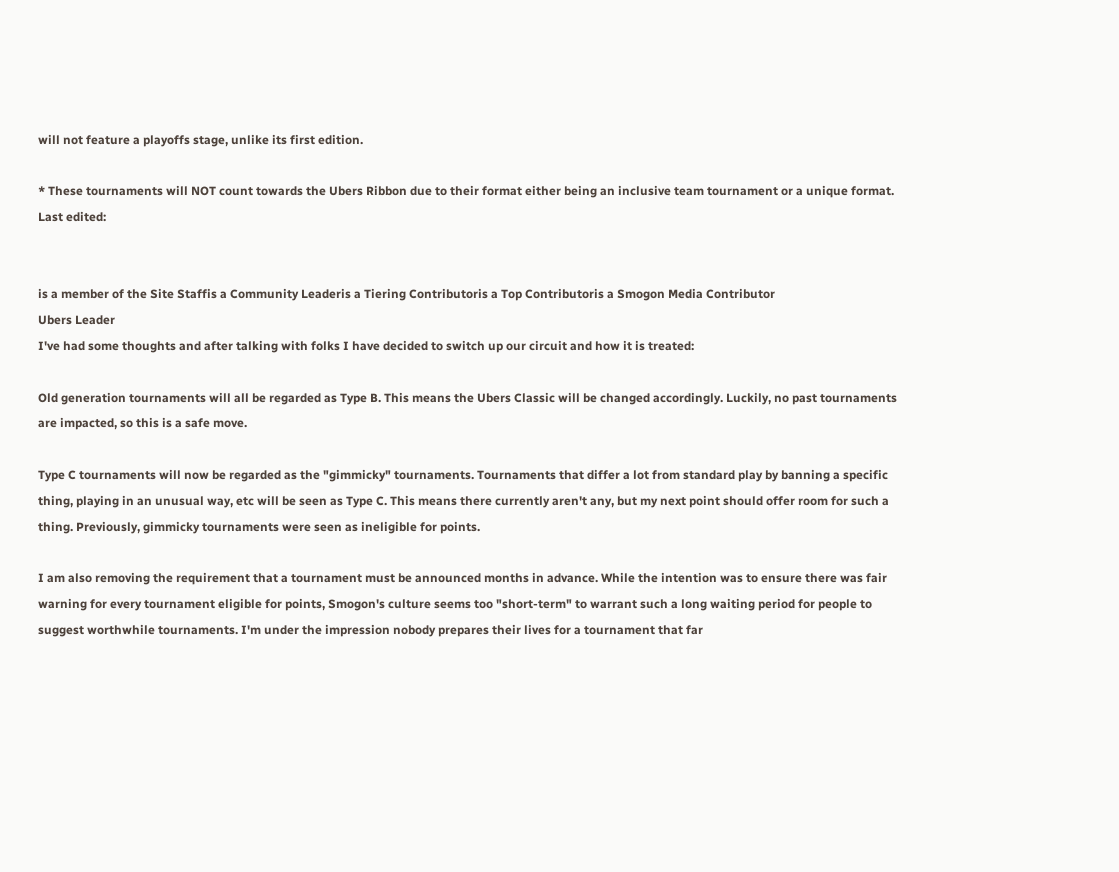will not feature a playoffs stage, unlike its first edition.

* These tournaments will NOT count towards the Ubers Ribbon due to their format either being an inclusive team tournament or a unique format.
Last edited:


is a member of the Site Staffis a Community Leaderis a Tiering Contributoris a Top Contributoris a Smogon Media Contributor
Ubers Leader
I've had some thoughts and after talking with folks I have decided to switch up our circuit and how it is treated:

Old generation tournaments will all be regarded as Type B. This means the Ubers Classic will be changed accordingly. Luckily, no past tournaments are impacted, so this is a safe move.

Type C tournaments will now be regarded as the "gimmicky" tournaments. Tournaments that differ a lot from standard play by banning a specific thing, playing in an unusual way, etc will be seen as Type C. This means there currently aren't any, but my next point should offer room for such a thing. Previously, gimmicky tournaments were seen as ineligible for points.

I am also removing the requirement that a tournament must be announced months in advance. While the intention was to ensure there was fair warning for every tournament eligible for points, Smogon's culture seems too "short-term" to warrant such a long waiting period for people to suggest worthwhile tournaments. I'm under the impression nobody prepares their lives for a tournament that far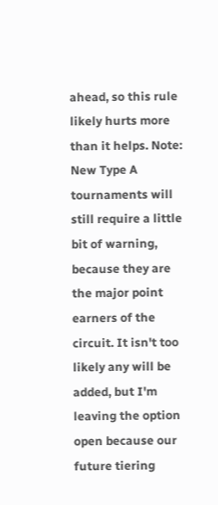ahead, so this rule likely hurts more than it helps. Note: New Type A tournaments will still require a little bit of warning, because they are the major point earners of the circuit. It isn't too likely any will be added, but I'm leaving the option open because our future tiering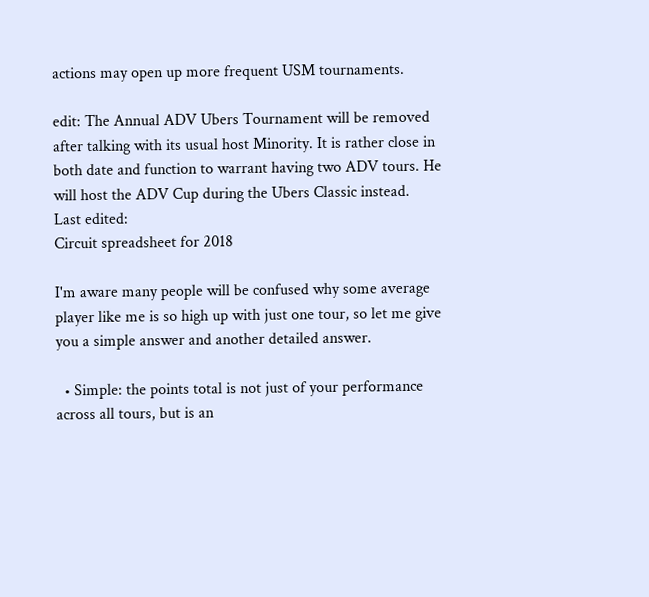actions may open up more frequent USM tournaments.

edit: The Annual ADV Ubers Tournament will be removed after talking with its usual host Minority. It is rather close in both date and function to warrant having two ADV tours. He will host the ADV Cup during the Ubers Classic instead.
Last edited:
Circuit spreadsheet for 2018

I'm aware many people will be confused why some average player like me is so high up with just one tour, so let me give you a simple answer and another detailed answer.

  • Simple: the points total is not just of your performance across all tours, but is an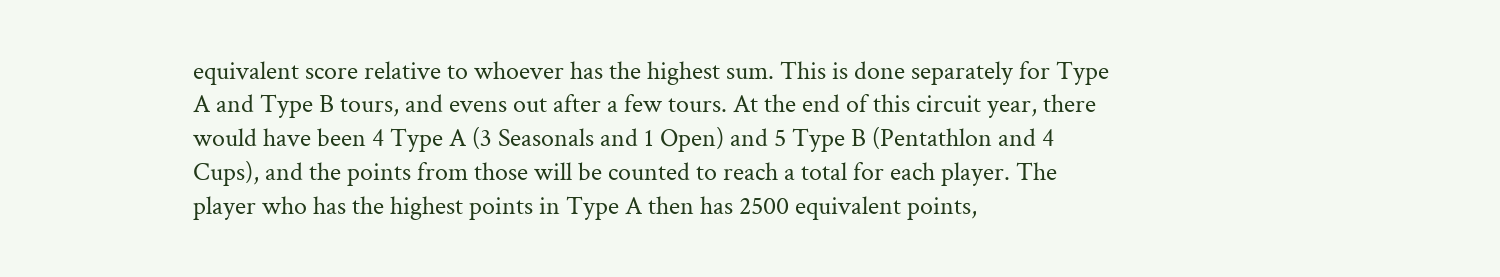equivalent score relative to whoever has the highest sum. This is done separately for Type A and Type B tours, and evens out after a few tours. At the end of this circuit year, there would have been 4 Type A (3 Seasonals and 1 Open) and 5 Type B (Pentathlon and 4 Cups), and the points from those will be counted to reach a total for each player. The player who has the highest points in Type A then has 2500 equivalent points,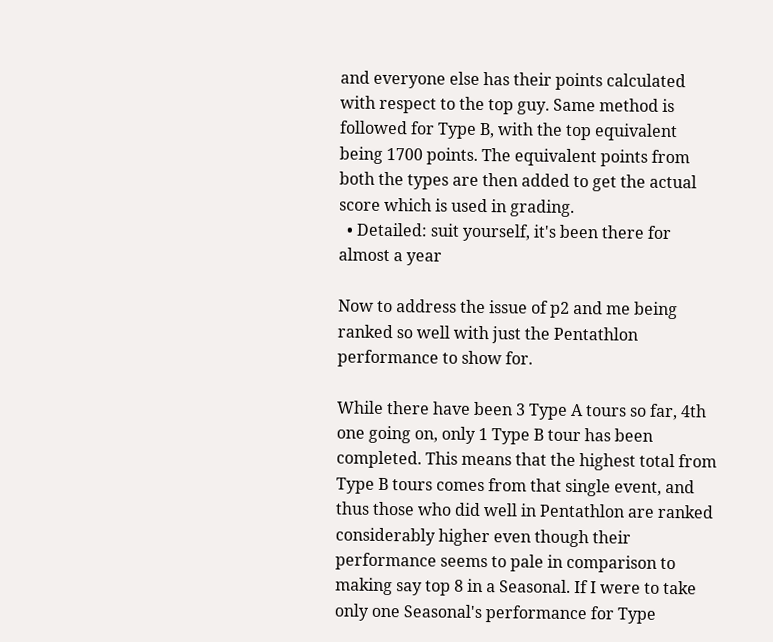and everyone else has their points calculated with respect to the top guy. Same method is followed for Type B, with the top equivalent being 1700 points. The equivalent points from both the types are then added to get the actual score which is used in grading.
  • Detailed: suit yourself, it's been there for almost a year

Now to address the issue of p2 and me being ranked so well with just the Pentathlon performance to show for.

While there have been 3 Type A tours so far, 4th one going on, only 1 Type B tour has been completed. This means that the highest total from Type B tours comes from that single event, and thus those who did well in Pentathlon are ranked considerably higher even though their performance seems to pale in comparison to making say top 8 in a Seasonal. If I were to take only one Seasonal's performance for Type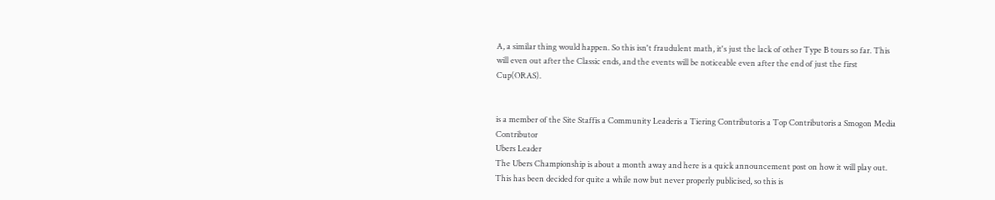A, a similar thing would happen. So this isn't fraudulent math, it's just the lack of other Type B tours so far. This will even out after the Classic ends, and the events will be noticeable even after the end of just the first Cup(ORAS).


is a member of the Site Staffis a Community Leaderis a Tiering Contributoris a Top Contributoris a Smogon Media Contributor
Ubers Leader
The Ubers Championship is about a month away and here is a quick announcement post on how it will play out. This has been decided for quite a while now but never properly publicised, so this is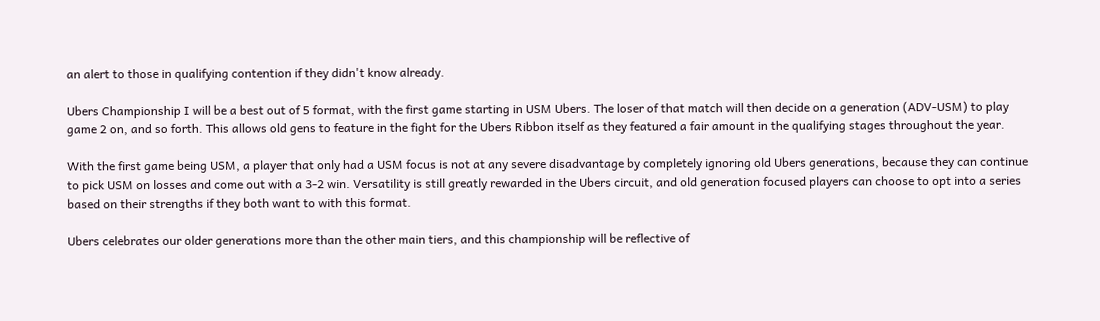an alert to those in qualifying contention if they didn't know already.

Ubers Championship I will be a best out of 5 format, with the first game starting in USM Ubers. The loser of that match will then decide on a generation (ADV-USM) to play game 2 on, and so forth. This allows old gens to feature in the fight for the Ubers Ribbon itself as they featured a fair amount in the qualifying stages throughout the year.

With the first game being USM, a player that only had a USM focus is not at any severe disadvantage by completely ignoring old Ubers generations, because they can continue to pick USM on losses and come out with a 3-2 win. Versatility is still greatly rewarded in the Ubers circuit, and old generation focused players can choose to opt into a series based on their strengths if they both want to with this format.

Ubers celebrates our older generations more than the other main tiers, and this championship will be reflective of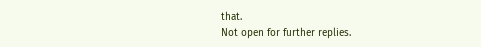that.
Not open for further replies.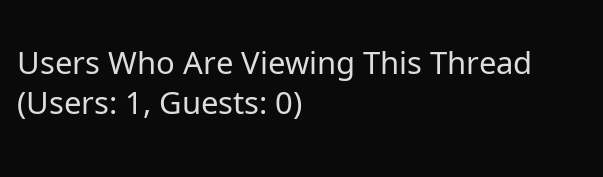Users Who Are Viewing This Thread (Users: 1, Guests: 0)